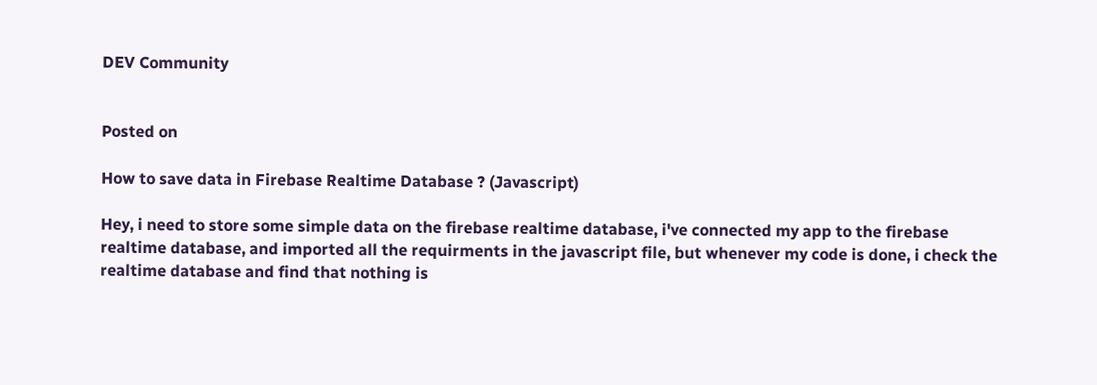DEV Community


Posted on

How to save data in Firebase Realtime Database ? (Javascript)

Hey, i need to store some simple data on the firebase realtime database, i've connected my app to the firebase realtime database, and imported all the requirments in the javascript file, but whenever my code is done, i check the realtime database and find that nothing is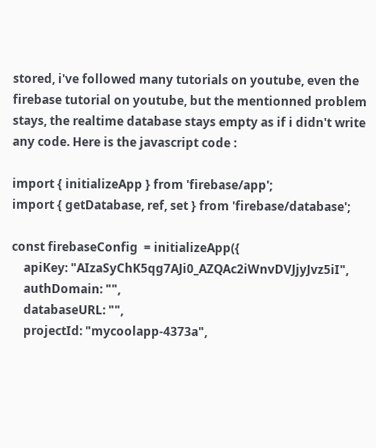stored, i've followed many tutorials on youtube, even the firebase tutorial on youtube, but the mentionned problem stays, the realtime database stays empty as if i didn't write any code. Here is the javascript code :

import { initializeApp } from 'firebase/app';
import { getDatabase, ref, set } from 'firebase/database';

const firebaseConfig  = initializeApp({
    apiKey: "AIzaSyChK5qg7AJi0_AZQAc2iWnvDVJjyJvz5iI",
    authDomain: "",
    databaseURL: "",
    projectId: "mycoolapp-4373a",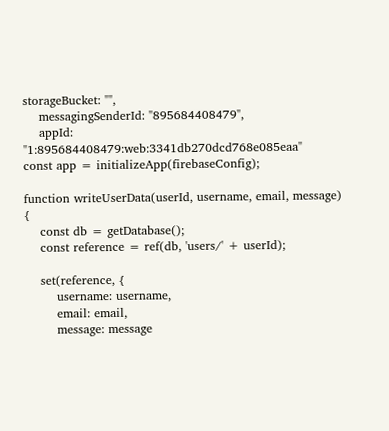storageBucket: "",
    messagingSenderId: "895684408479",
    appId: "1:895684408479:web:3341db270dcd768e085eaa"
const app = initializeApp(firebaseConfig);

function writeUserData(userId, username, email, message) {
    const db = getDatabase();
    const reference = ref(db, 'users/' + userId);

    set(reference, {
        username: username,
        email: email,
        message: message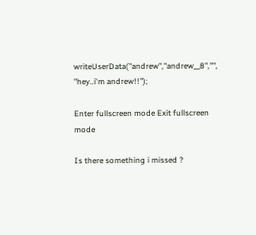writeUserData("andrew","andrew__8","", "hey..i'm andrew!!");

Enter fullscreen mode Exit fullscreen mode

Is there something i missed ?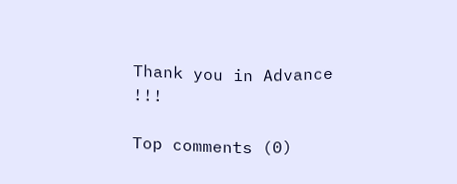Thank you in Advance !!!

Top comments (0)